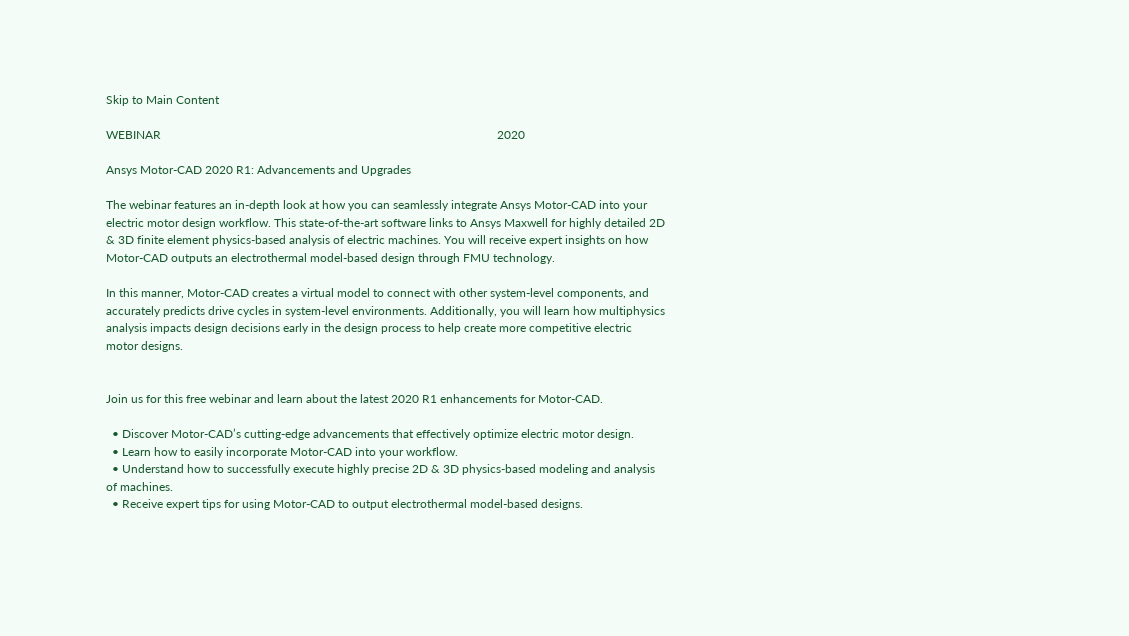Skip to Main Content

WEBINAR                                                                                                                2020

Ansys Motor-CAD 2020 R1: Advancements and Upgrades

The webinar features an in-depth look at how you can seamlessly integrate Ansys Motor-CAD into your electric motor design workflow. This state-of-the-art software links to Ansys Maxwell for highly detailed 2D & 3D finite element physics-based analysis of electric machines. You will receive expert insights on how Motor-CAD outputs an electrothermal model-based design through FMU technology.

In this manner, Motor-CAD creates a virtual model to connect with other system-level components, and accurately predicts drive cycles in system-level environments. Additionally, you will learn how multiphysics analysis impacts design decisions early in the design process to help create more competitive electric motor designs.


Join us for this free webinar and learn about the latest 2020 R1 enhancements for Motor-CAD.

  • Discover Motor-CAD’s cutting-edge advancements that effectively optimize electric motor design.
  • Learn how to easily incorporate Motor-CAD into your workflow.
  • Understand how to successfully execute highly precise 2D & 3D physics-based modeling and analysis of machines.
  • Receive expert tips for using Motor-CAD to output electrothermal model-based designs.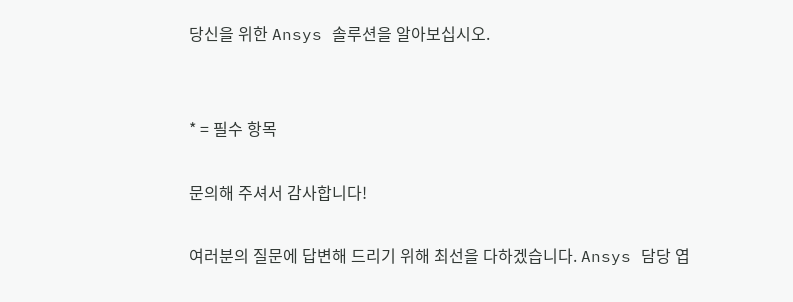당신을 위한 Ansys 솔루션을 알아보십시오.


* = 필수 항목

문의해 주셔서 감사합니다!

여러분의 질문에 답변해 드리기 위해 최선을 다하겠습니다. Ansys 담당 엽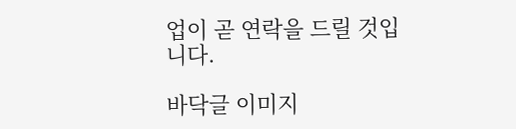업이 곧 연락을 드릴 것입니다.

바닥글 이미지